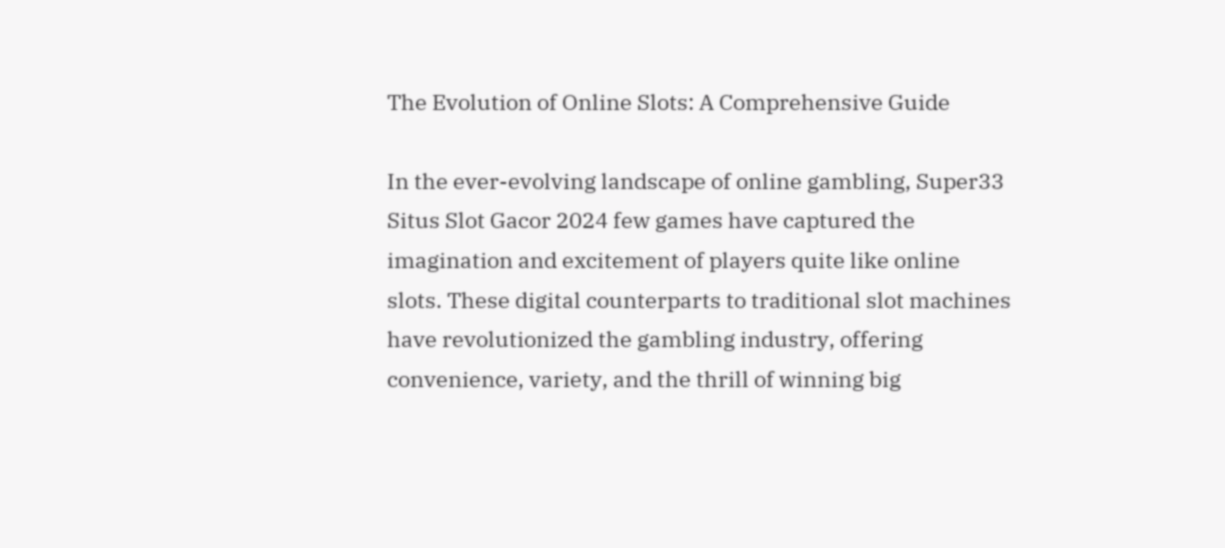The Evolution of Online Slots: A Comprehensive Guide

In the ever-evolving landscape of online gambling, Super33 Situs Slot Gacor 2024 few games have captured the imagination and excitement of players quite like online slots. These digital counterparts to traditional slot machines have revolutionized the gambling industry, offering convenience, variety, and the thrill of winning big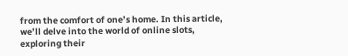from the comfort of one’s home. In this article, we’ll delve into the world of online slots, exploring their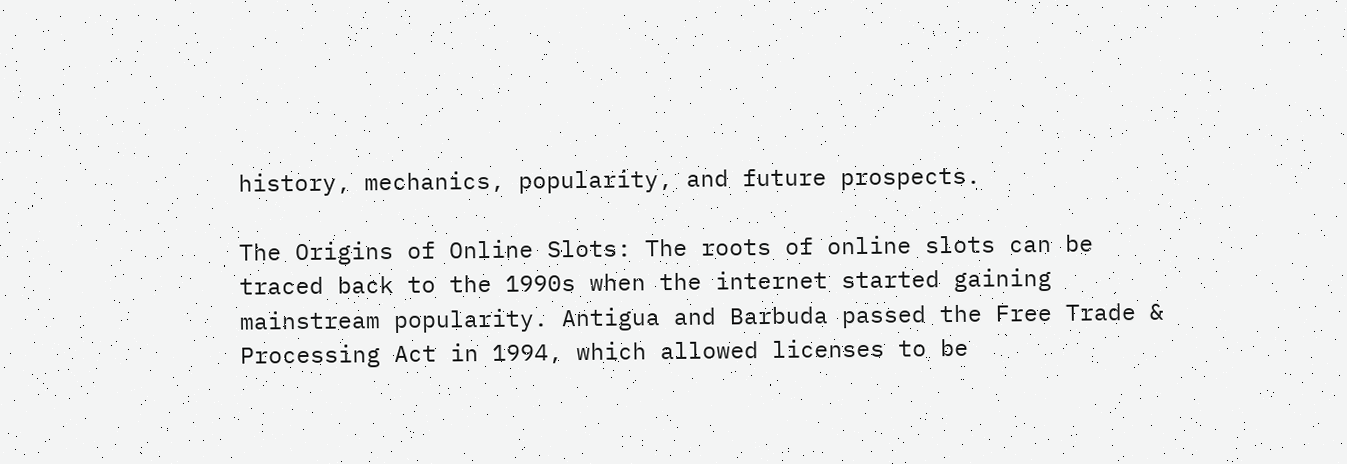history, mechanics, popularity, and future prospects.

The Origins of Online Slots: The roots of online slots can be traced back to the 1990s when the internet started gaining mainstream popularity. Antigua and Barbuda passed the Free Trade & Processing Act in 1994, which allowed licenses to be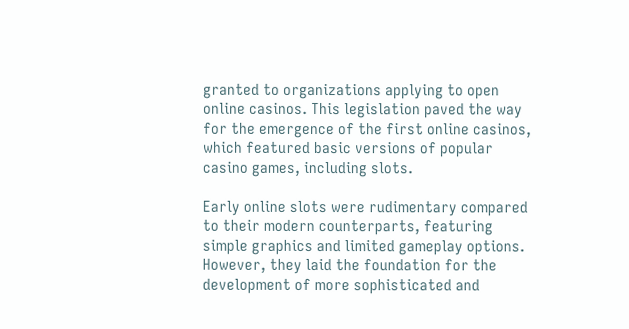granted to organizations applying to open online casinos. This legislation paved the way for the emergence of the first online casinos, which featured basic versions of popular casino games, including slots.

Early online slots were rudimentary compared to their modern counterparts, featuring simple graphics and limited gameplay options. However, they laid the foundation for the development of more sophisticated and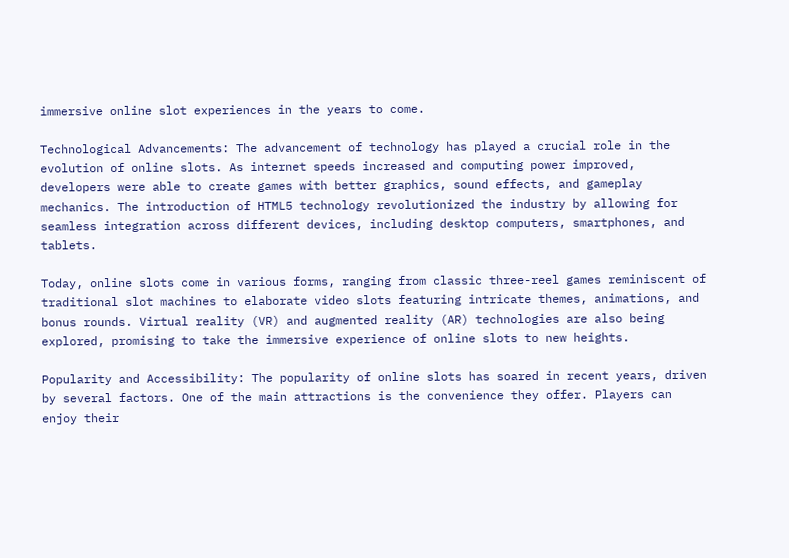immersive online slot experiences in the years to come.

Technological Advancements: The advancement of technology has played a crucial role in the evolution of online slots. As internet speeds increased and computing power improved, developers were able to create games with better graphics, sound effects, and gameplay mechanics. The introduction of HTML5 technology revolutionized the industry by allowing for seamless integration across different devices, including desktop computers, smartphones, and tablets.

Today, online slots come in various forms, ranging from classic three-reel games reminiscent of traditional slot machines to elaborate video slots featuring intricate themes, animations, and bonus rounds. Virtual reality (VR) and augmented reality (AR) technologies are also being explored, promising to take the immersive experience of online slots to new heights.

Popularity and Accessibility: The popularity of online slots has soared in recent years, driven by several factors. One of the main attractions is the convenience they offer. Players can enjoy their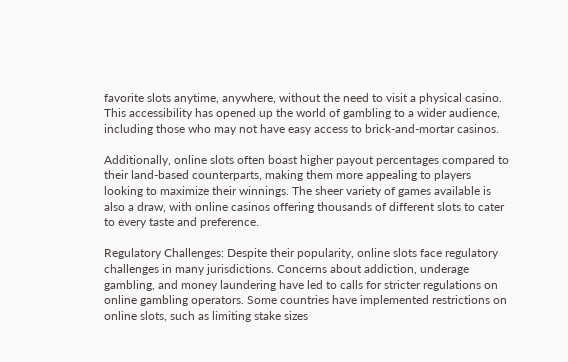favorite slots anytime, anywhere, without the need to visit a physical casino. This accessibility has opened up the world of gambling to a wider audience, including those who may not have easy access to brick-and-mortar casinos.

Additionally, online slots often boast higher payout percentages compared to their land-based counterparts, making them more appealing to players looking to maximize their winnings. The sheer variety of games available is also a draw, with online casinos offering thousands of different slots to cater to every taste and preference.

Regulatory Challenges: Despite their popularity, online slots face regulatory challenges in many jurisdictions. Concerns about addiction, underage gambling, and money laundering have led to calls for stricter regulations on online gambling operators. Some countries have implemented restrictions on online slots, such as limiting stake sizes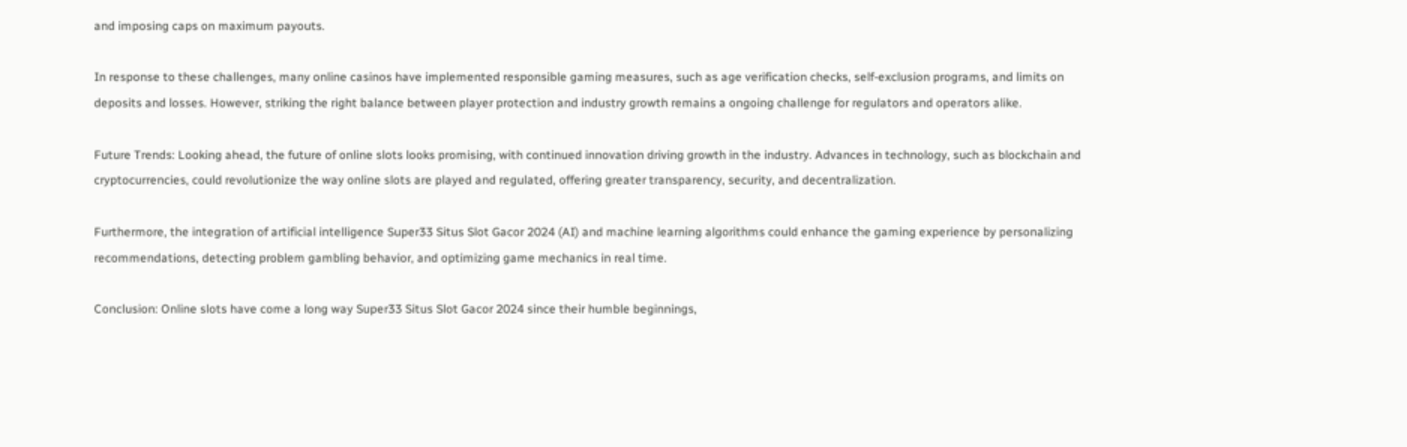and imposing caps on maximum payouts.

In response to these challenges, many online casinos have implemented responsible gaming measures, such as age verification checks, self-exclusion programs, and limits on deposits and losses. However, striking the right balance between player protection and industry growth remains a ongoing challenge for regulators and operators alike.

Future Trends: Looking ahead, the future of online slots looks promising, with continued innovation driving growth in the industry. Advances in technology, such as blockchain and cryptocurrencies, could revolutionize the way online slots are played and regulated, offering greater transparency, security, and decentralization.

Furthermore, the integration of artificial intelligence Super33 Situs Slot Gacor 2024 (AI) and machine learning algorithms could enhance the gaming experience by personalizing recommendations, detecting problem gambling behavior, and optimizing game mechanics in real time.

Conclusion: Online slots have come a long way Super33 Situs Slot Gacor 2024 since their humble beginnings,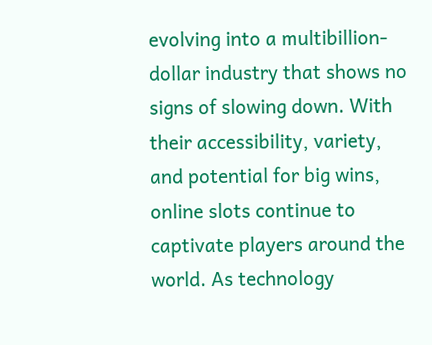evolving into a multibillion-dollar industry that shows no signs of slowing down. With their accessibility, variety, and potential for big wins, online slots continue to captivate players around the world. As technology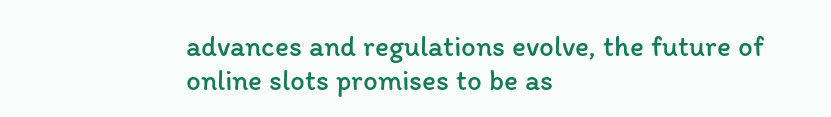advances and regulations evolve, the future of online slots promises to be as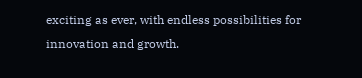exciting as ever, with endless possibilities for innovation and growth.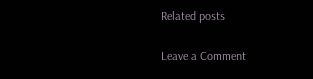Related posts

Leave a Comment